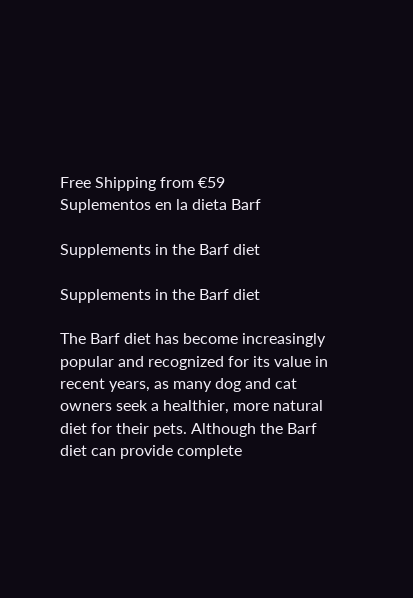Free Shipping from €59
Suplementos en la dieta Barf

Supplements in the Barf diet

Supplements in the Barf diet

The Barf diet has become increasingly popular and recognized for its value in recent years, as many dog and cat owners seek a healthier, more natural diet for their pets. Although the Barf diet can provide complete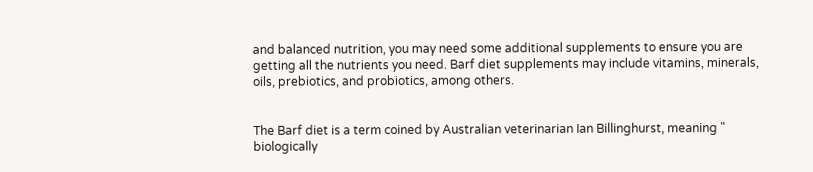and balanced nutrition, you may need some additional supplements to ensure you are getting all the nutrients you need. Barf diet supplements may include vitamins, minerals, oils, prebiotics, and probiotics, among others.


The Barf diet is a term coined by Australian veterinarian Ian Billinghurst, meaning " biologically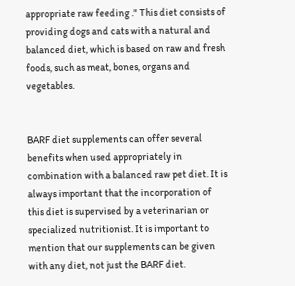appropriate raw feeding ." This diet consists of providing dogs and cats with a natural and balanced diet, which is based on raw and fresh foods, such as meat, bones, organs and vegetables.


BARF diet supplements can offer several benefits when used appropriately in combination with a balanced raw pet diet. It is always important that the incorporation of this diet is supervised by a veterinarian or specialized nutritionist. It is important to mention that our supplements can be given with any diet, not just the BARF diet.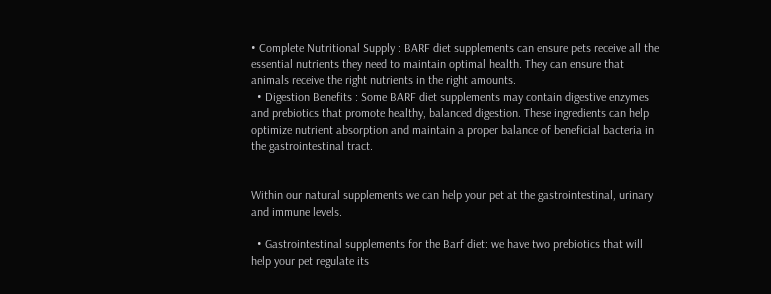• Complete Nutritional Supply : BARF diet supplements can ensure pets receive all the essential nutrients they need to maintain optimal health. They can ensure that animals receive the right nutrients in the right amounts.
  • Digestion Benefits : Some BARF diet supplements may contain digestive enzymes and prebiotics that promote healthy, balanced digestion. These ingredients can help optimize nutrient absorption and maintain a proper balance of beneficial bacteria in the gastrointestinal tract.


Within our natural supplements we can help your pet at the gastrointestinal, urinary and immune levels.

  • Gastrointestinal supplements for the Barf diet: we have two prebiotics that will help your pet regulate its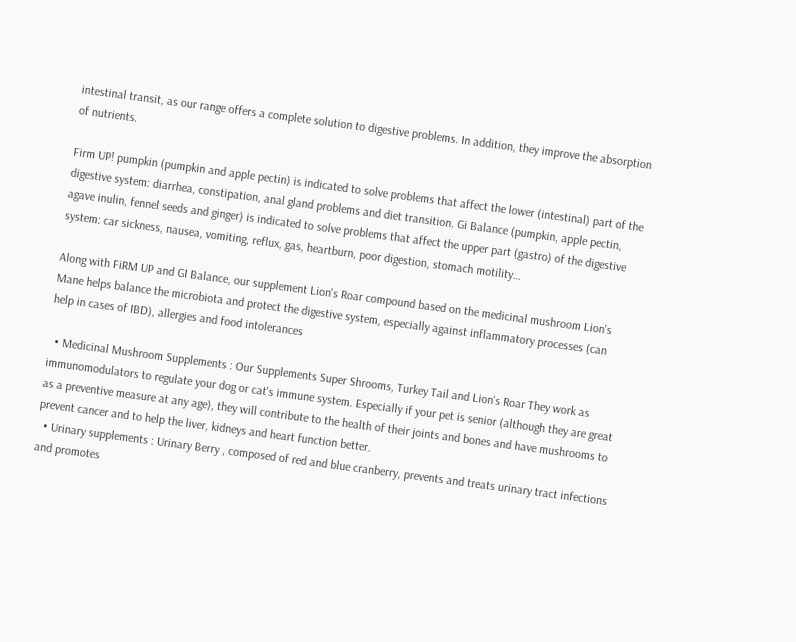intestinal transit, as our range offers a complete solution to digestive problems. In addition, they improve the absorption of nutrients.

Firm UP! pumpkin (pumpkin and apple pectin) is indicated to solve problems that affect the lower (intestinal) part of the digestive system: diarrhea, constipation, anal gland problems and diet transition. Gi Balance (pumpkin, apple pectin, agave inulin, fennel seeds and ginger) is indicated to solve problems that affect the upper part (gastro) of the digestive system: car sickness, nausea, vomiting, reflux, gas, heartburn, poor digestion, stomach motility…

Along with FiRM UP and GI Balance, our supplement Lion's Roar compound based on the medicinal mushroom Lion's Mane helps balance the microbiota and protect the digestive system, especially against inflammatory processes (can help in cases of IBD), allergies and food intolerances

  • Medicinal Mushroom Supplements : Our Supplements Super Shrooms, Turkey Tail and Lion's Roar They work as immunomodulators to regulate your dog or cat's immune system. Especially if your pet is senior (although they are great as a preventive measure at any age), they will contribute to the health of their joints and bones and have mushrooms to prevent cancer and to help the liver, kidneys and heart function better.
  • Urinary supplements : Urinary Berry , composed of red and blue cranberry, prevents and treats urinary tract infections and promotes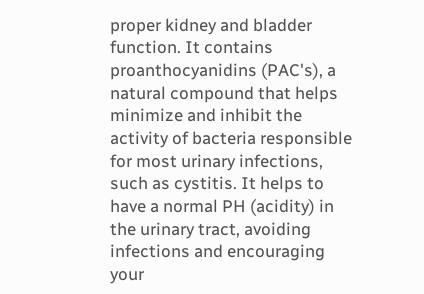proper kidney and bladder function. It contains proanthocyanidins (PAC's), a natural compound that helps minimize and inhibit the activity of bacteria responsible for most urinary infections, such as cystitis. It helps to have a normal PH (acidity) in the urinary tract, avoiding infections and encouraging your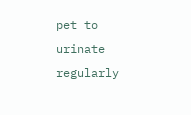pet to urinate regularly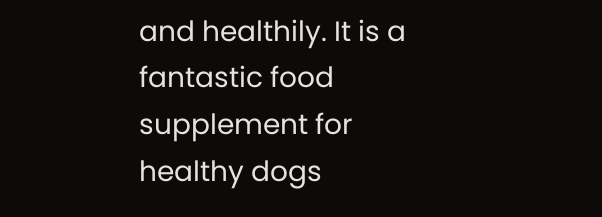and healthily. It is a fantastic food supplement for healthy dogs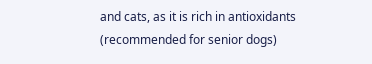and cats, as it is rich in antioxidants (recommended for senior dogs)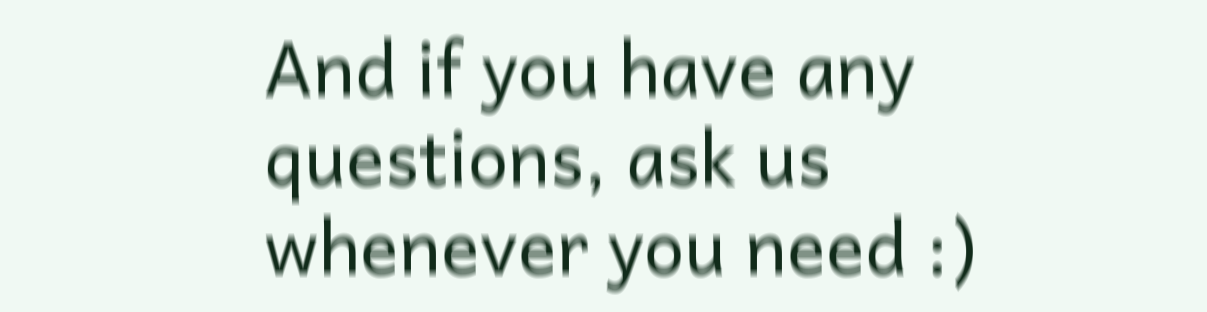And if you have any questions, ask us whenever you need :)